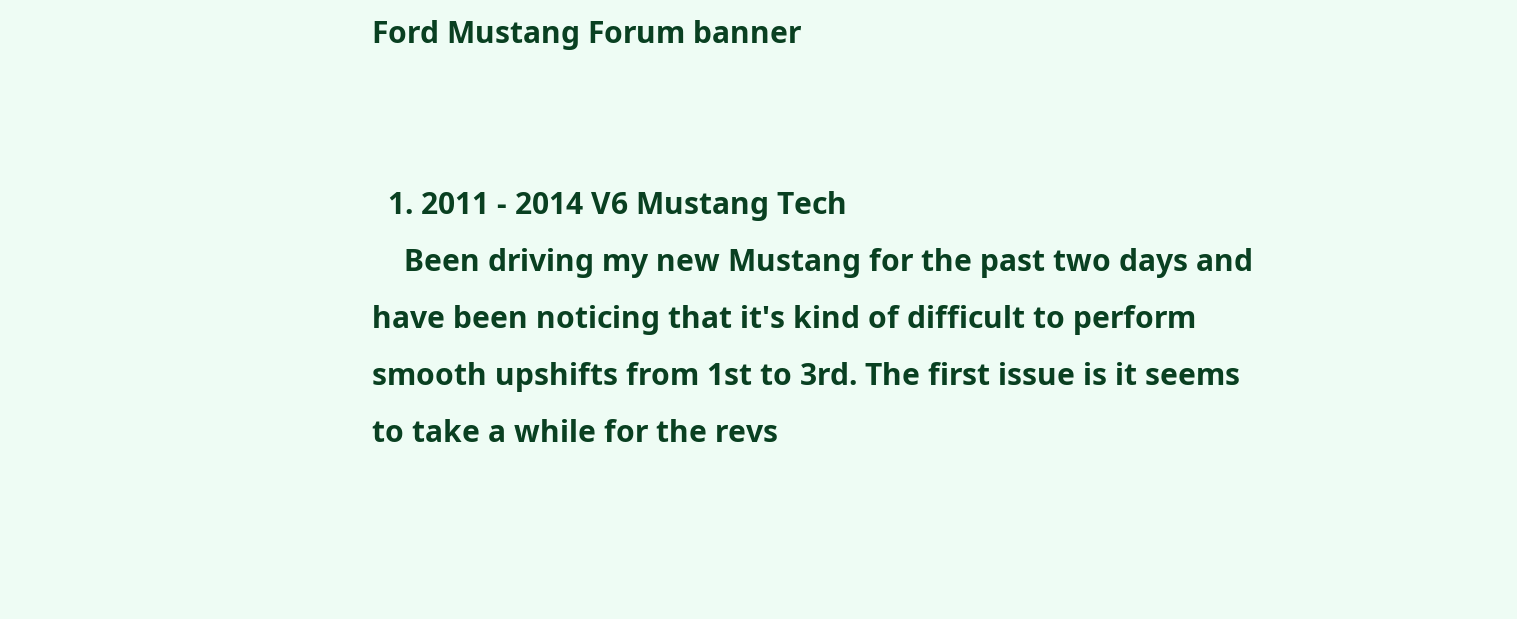Ford Mustang Forum banner


  1. 2011 - 2014 V6 Mustang Tech
    Been driving my new Mustang for the past two days and have been noticing that it's kind of difficult to perform smooth upshifts from 1st to 3rd. The first issue is it seems to take a while for the revs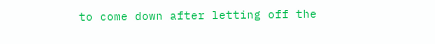to come down after letting off the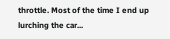throttle. Most of the time I end up lurching the car...